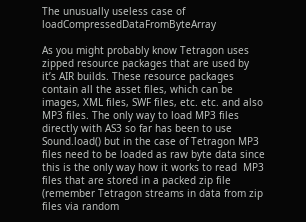The unusually useless case of loadCompressedDataFromByteArray

As you might probably know Tetragon uses zipped resource packages that are used by it’s AIR builds. These resource packages contain all the asset files, which can be images, XML files, SWF files, etc. etc. and also MP3 files. The only way to load MP3 files directly with AS3 so far has been to use Sound.load() but in the case of Tetragon MP3 files need to be loaded as raw byte data since this is the only way how it works to read  MP3 files that are stored in a packed zip file (remember Tetragon streams in data from zip files via random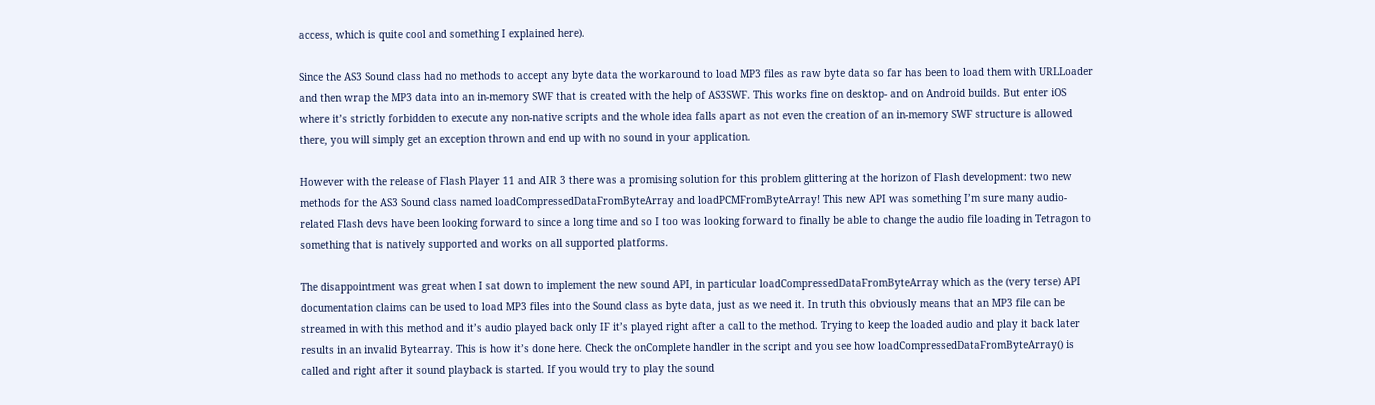access, which is quite cool and something I explained here).

Since the AS3 Sound class had no methods to accept any byte data the workaround to load MP3 files as raw byte data so far has been to load them with URLLoader and then wrap the MP3 data into an in-memory SWF that is created with the help of AS3SWF. This works fine on desktop- and on Android builds. But enter iOS where it’s strictly forbidden to execute any non-native scripts and the whole idea falls apart as not even the creation of an in-memory SWF structure is allowed there, you will simply get an exception thrown and end up with no sound in your application.

However with the release of Flash Player 11 and AIR 3 there was a promising solution for this problem glittering at the horizon of Flash development: two new methods for the AS3 Sound class named loadCompressedDataFromByteArray and loadPCMFromByteArray! This new API was something I’m sure many audio-related Flash devs have been looking forward to since a long time and so I too was looking forward to finally be able to change the audio file loading in Tetragon to something that is natively supported and works on all supported platforms.

The disappointment was great when I sat down to implement the new sound API, in particular loadCompressedDataFromByteArray which as the (very terse) API documentation claims can be used to load MP3 files into the Sound class as byte data, just as we need it. In truth this obviously means that an MP3 file can be streamed in with this method and it’s audio played back only IF it’s played right after a call to the method. Trying to keep the loaded audio and play it back later results in an invalid Bytearray. This is how it’s done here. Check the onComplete handler in the script and you see how loadCompressedDataFromByteArray() is called and right after it sound playback is started. If you would try to play the sound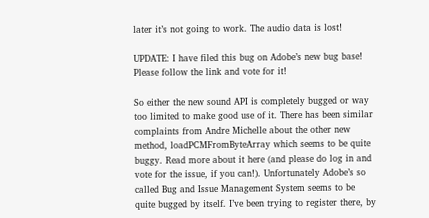later it’s not going to work. The audio data is lost!

UPDATE: I have filed this bug on Adobe’s new bug base! Please follow the link and vote for it!

So either the new sound API is completely bugged or way too limited to make good use of it. There has been similar complaints from Andre Michelle about the other new method, loadPCMFromByteArray which seems to be quite buggy. Read more about it here (and please do log in and vote for the issue, if you can!). Unfortunately Adobe’s so called Bug and Issue Management System seems to be quite bugged by itself. I’ve been trying to register there, by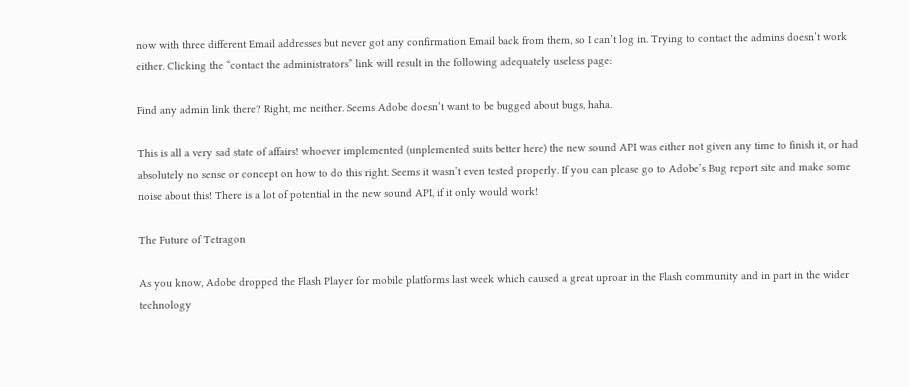now with three different Email addresses but never got any confirmation Email back from them, so I can’t log in. Trying to contact the admins doesn’t work either. Clicking the “contact the administrators” link will result in the following adequately useless page:

Find any admin link there? Right, me neither. Seems Adobe doesn’t want to be bugged about bugs, haha.

This is all a very sad state of affairs! whoever implemented (unplemented suits better here) the new sound API was either not given any time to finish it, or had absolutely no sense or concept on how to do this right. Seems it wasn’t even tested properly. If you can please go to Adobe’s Bug report site and make some noise about this! There is a lot of potential in the new sound API, if it only would work!

The Future of Tetragon

As you know, Adobe dropped the Flash Player for mobile platforms last week which caused a great uproar in the Flash community and in part in the wider technology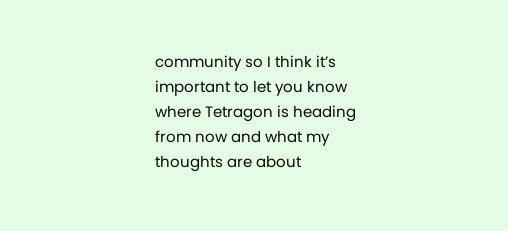community so I think it’s important to let you know where Tetragon is heading from now and what my thoughts are about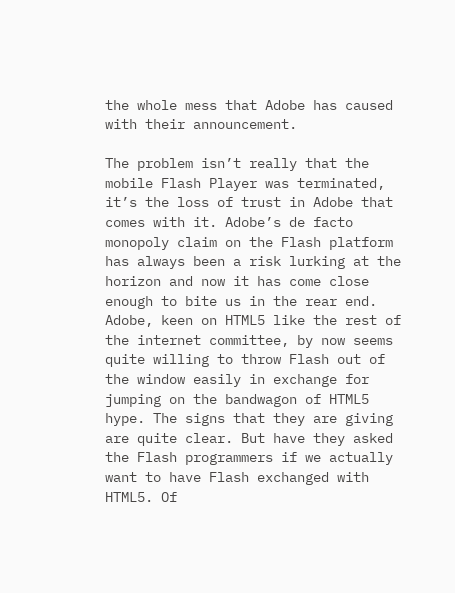the whole mess that Adobe has caused with their announcement.

The problem isn’t really that the mobile Flash Player was terminated, it’s the loss of trust in Adobe that comes with it. Adobe’s de facto monopoly claim on the Flash platform has always been a risk lurking at the horizon and now it has come close enough to bite us in the rear end. Adobe, keen on HTML5 like the rest of the internet committee, by now seems quite willing to throw Flash out of the window easily in exchange for jumping on the bandwagon of HTML5 hype. The signs that they are giving are quite clear. But have they asked the Flash programmers if we actually want to have Flash exchanged with HTML5. Of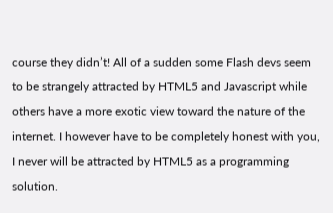course they didn’t! All of a sudden some Flash devs seem to be strangely attracted by HTML5 and Javascript while others have a more exotic view toward the nature of the internet. I however have to be completely honest with you, I never will be attracted by HTML5 as a programming solution.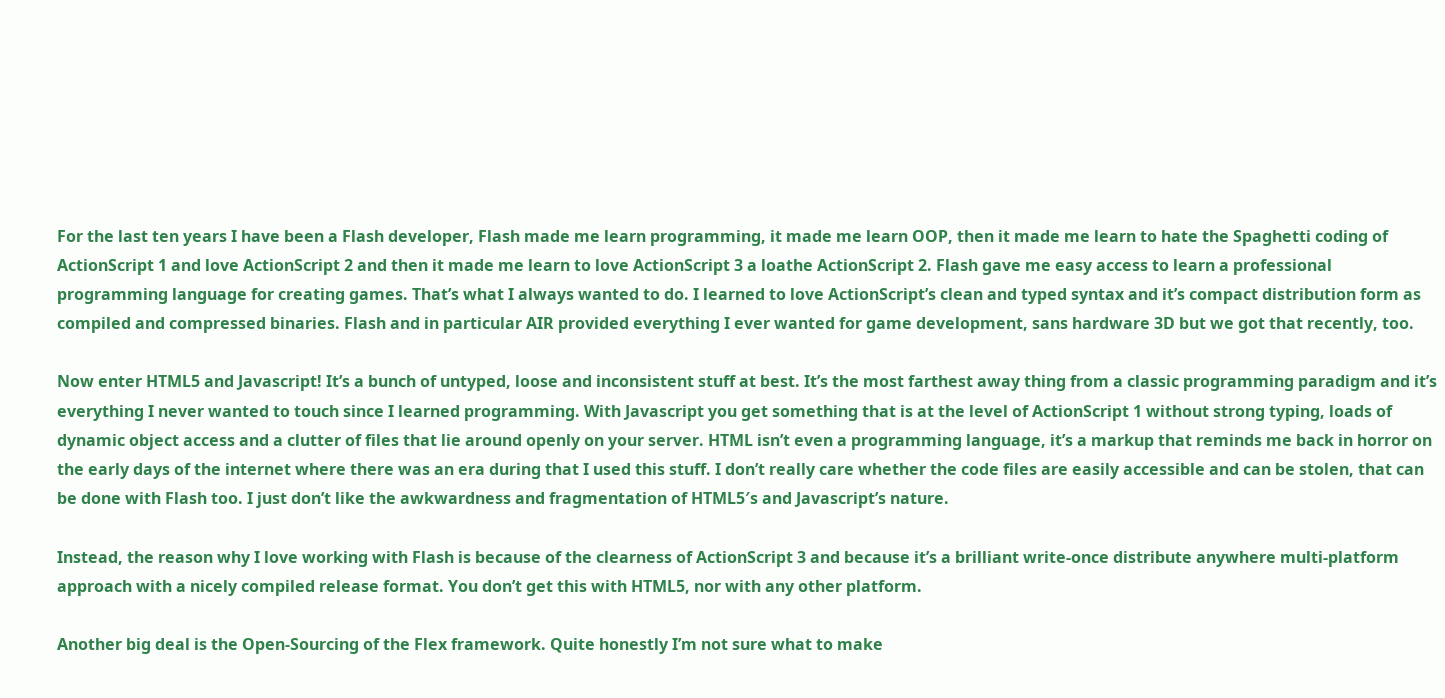For the last ten years I have been a Flash developer, Flash made me learn programming, it made me learn OOP, then it made me learn to hate the Spaghetti coding of ActionScript 1 and love ActionScript 2 and then it made me learn to love ActionScript 3 a loathe ActionScript 2. Flash gave me easy access to learn a professional programming language for creating games. That’s what I always wanted to do. I learned to love ActionScript’s clean and typed syntax and it’s compact distribution form as compiled and compressed binaries. Flash and in particular AIR provided everything I ever wanted for game development, sans hardware 3D but we got that recently, too.

Now enter HTML5 and Javascript! It’s a bunch of untyped, loose and inconsistent stuff at best. It’s the most farthest away thing from a classic programming paradigm and it’s everything I never wanted to touch since I learned programming. With Javascript you get something that is at the level of ActionScript 1 without strong typing, loads of dynamic object access and a clutter of files that lie around openly on your server. HTML isn’t even a programming language, it’s a markup that reminds me back in horror on the early days of the internet where there was an era during that I used this stuff. I don’t really care whether the code files are easily accessible and can be stolen, that can be done with Flash too. I just don’t like the awkwardness and fragmentation of HTML5′s and Javascript’s nature.

Instead, the reason why I love working with Flash is because of the clearness of ActionScript 3 and because it’s a brilliant write-once distribute anywhere multi-platform approach with a nicely compiled release format. You don’t get this with HTML5, nor with any other platform.

Another big deal is the Open-Sourcing of the Flex framework. Quite honestly I’m not sure what to make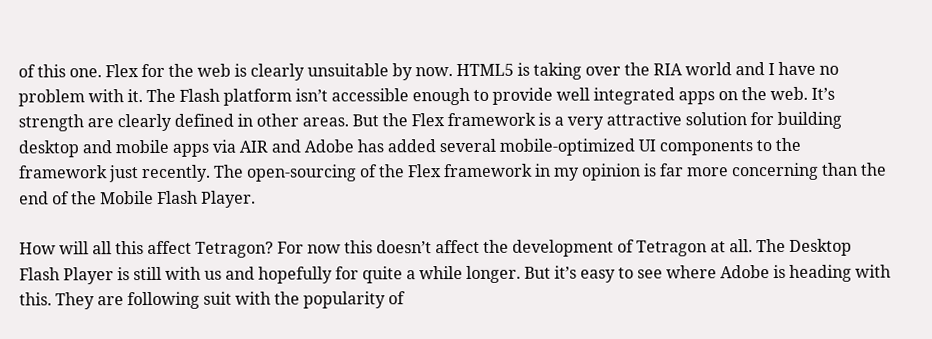of this one. Flex for the web is clearly unsuitable by now. HTML5 is taking over the RIA world and I have no problem with it. The Flash platform isn’t accessible enough to provide well integrated apps on the web. It’s strength are clearly defined in other areas. But the Flex framework is a very attractive solution for building desktop and mobile apps via AIR and Adobe has added several mobile-optimized UI components to the framework just recently. The open-sourcing of the Flex framework in my opinion is far more concerning than the end of the Mobile Flash Player.

How will all this affect Tetragon? For now this doesn’t affect the development of Tetragon at all. The Desktop Flash Player is still with us and hopefully for quite a while longer. But it’s easy to see where Adobe is heading with this. They are following suit with the popularity of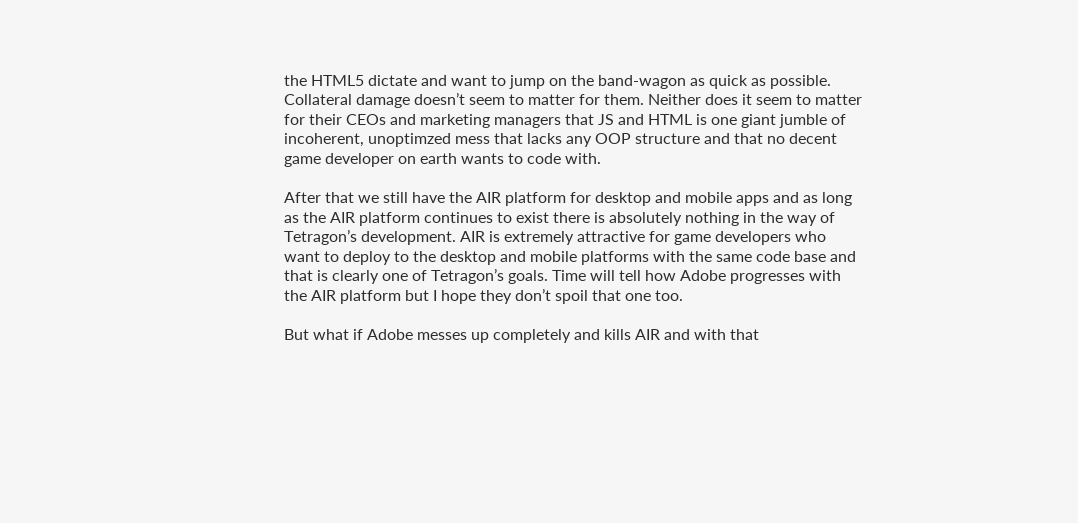the HTML5 dictate and want to jump on the band-wagon as quick as possible. Collateral damage doesn’t seem to matter for them. Neither does it seem to matter for their CEOs and marketing managers that JS and HTML is one giant jumble of incoherent, unoptimzed mess that lacks any OOP structure and that no decent game developer on earth wants to code with.

After that we still have the AIR platform for desktop and mobile apps and as long as the AIR platform continues to exist there is absolutely nothing in the way of Tetragon’s development. AIR is extremely attractive for game developers who want to deploy to the desktop and mobile platforms with the same code base and that is clearly one of Tetragon’s goals. Time will tell how Adobe progresses with the AIR platform but I hope they don’t spoil that one too.

But what if Adobe messes up completely and kills AIR and with that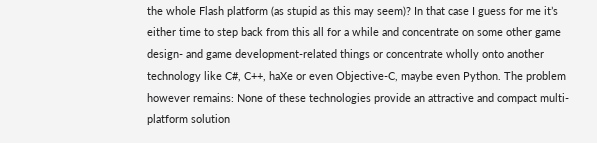the whole Flash platform (as stupid as this may seem)? In that case I guess for me it’s either time to step back from this all for a while and concentrate on some other game design- and game development-related things or concentrate wholly onto another technology like C#, C++, haXe or even Objective-C, maybe even Python. The problem however remains: None of these technologies provide an attractive and compact multi-platform solution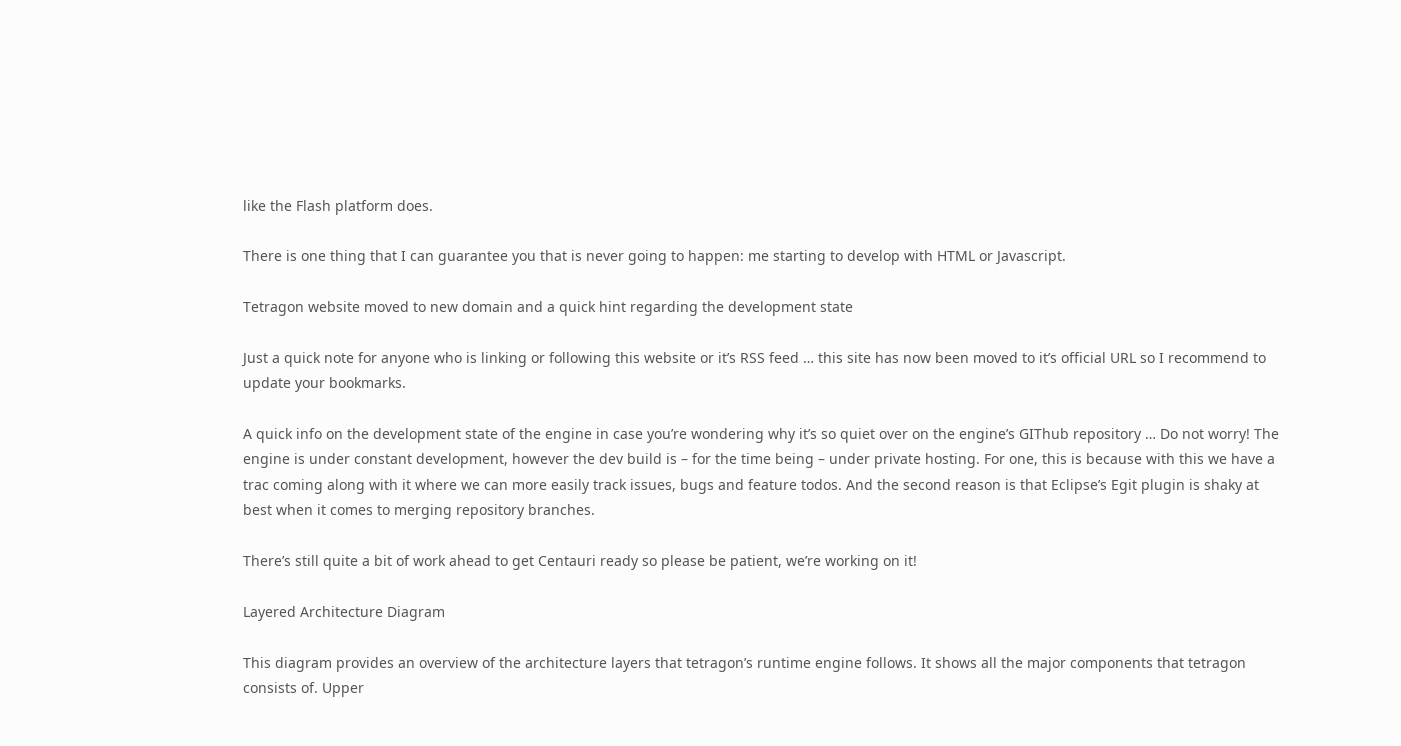like the Flash platform does.

There is one thing that I can guarantee you that is never going to happen: me starting to develop with HTML or Javascript.

Tetragon website moved to new domain and a quick hint regarding the development state

Just a quick note for anyone who is linking or following this website or it’s RSS feed … this site has now been moved to it’s official URL so I recommend to update your bookmarks.

A quick info on the development state of the engine in case you’re wondering why it’s so quiet over on the engine’s GIThub repository … Do not worry! The engine is under constant development, however the dev build is – for the time being – under private hosting. For one, this is because with this we have a trac coming along with it where we can more easily track issues, bugs and feature todos. And the second reason is that Eclipse’s Egit plugin is shaky at best when it comes to merging repository branches.

There’s still quite a bit of work ahead to get Centauri ready so please be patient, we’re working on it!

Layered Architecture Diagram

This diagram provides an overview of the architecture layers that tetragon’s runtime engine follows. It shows all the major components that tetragon consists of. Upper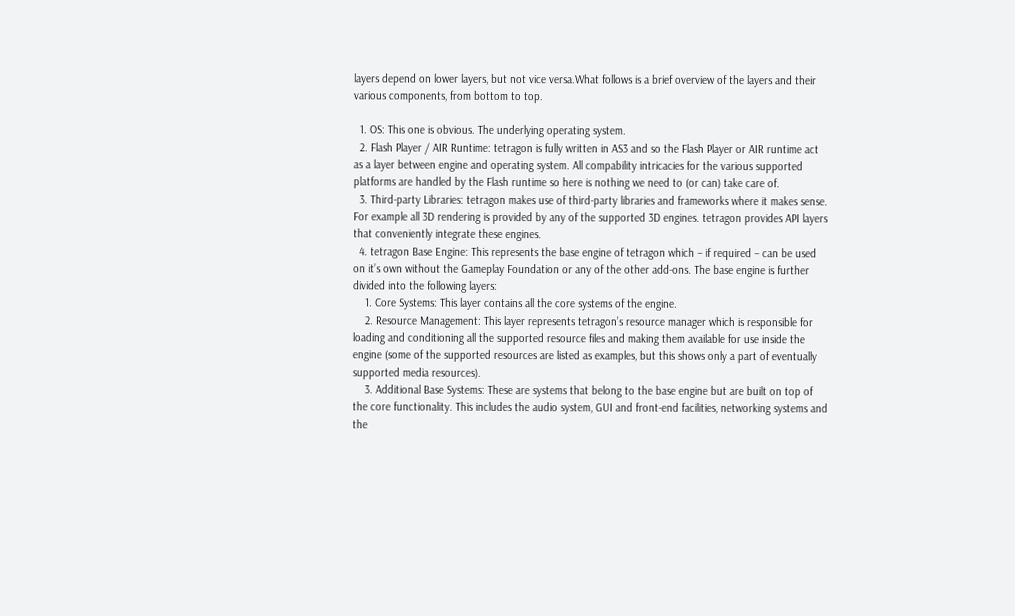layers depend on lower layers, but not vice versa.What follows is a brief overview of the layers and their various components, from bottom to top.

  1. OS: This one is obvious. The underlying operating system.
  2. Flash Player / AIR Runtime: tetragon is fully written in AS3 and so the Flash Player or AIR runtime act as a layer between engine and operating system. All compability intricacies for the various supported platforms are handled by the Flash runtime so here is nothing we need to (or can) take care of.
  3. Third-party Libraries: tetragon makes use of third-party libraries and frameworks where it makes sense. For example all 3D rendering is provided by any of the supported 3D engines. tetragon provides API layers that conveniently integrate these engines.
  4. tetragon Base Engine: This represents the base engine of tetragon which – if required – can be used on it’s own without the Gameplay Foundation or any of the other add-ons. The base engine is further divided into the following layers:
    1. Core Systems: This layer contains all the core systems of the engine.
    2. Resource Management: This layer represents tetragon’s resource manager which is responsible for loading and conditioning all the supported resource files and making them available for use inside the engine (some of the supported resources are listed as examples, but this shows only a part of eventually supported media resources).
    3. Additional Base Systems: These are systems that belong to the base engine but are built on top of the core functionality. This includes the audio system, GUI and front-end facilities, networking systems and the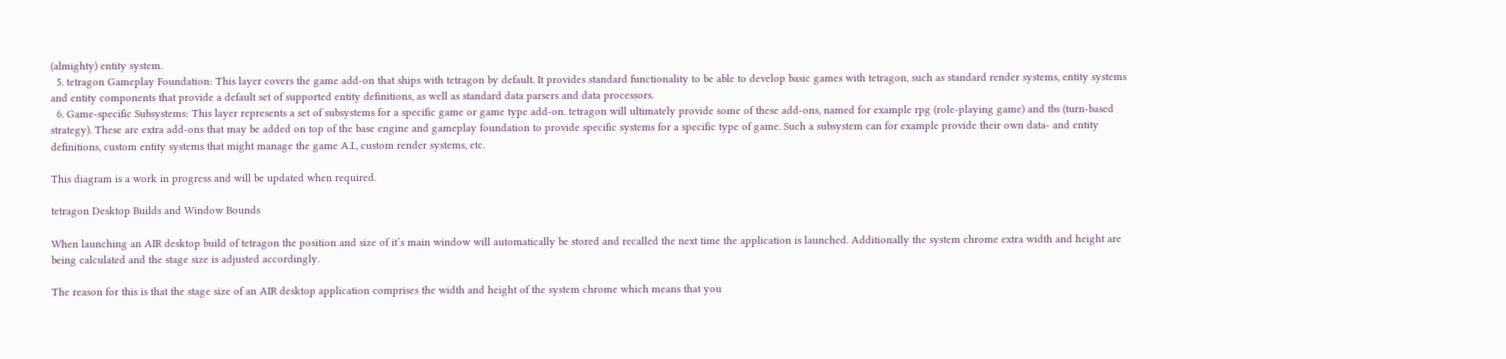(almighty) entity system.
  5. tetragon Gameplay Foundation: This layer covers the game add-on that ships with tetragon by default. It provides standard functionality to be able to develop basic games with tetragon, such as standard render systems, entity systems and entity components that provide a default set of supported entity definitions, as well as standard data parsers and data processors.
  6. Game-specific Subsystems: This layer represents a set of subsystems for a specific game or game type add-on. tetragon will ultimately provide some of these add-ons, named for example rpg (role-playing game) and tbs (turn-based strategy). These are extra add-ons that may be added on top of the base engine and gameplay foundation to provide specific systems for a specific type of game. Such a subsystem can for example provide their own data- and entity definitions, custom entity systems that might manage the game A.I., custom render systems, etc.

This diagram is a work in progress and will be updated when required.

tetragon Desktop Builds and Window Bounds

When launching an AIR desktop build of tetragon the position and size of it’s main window will automatically be stored and recalled the next time the application is launched. Additionally the system chrome extra width and height are being calculated and the stage size is adjusted accordingly.

The reason for this is that the stage size of an AIR desktop application comprises the width and height of the system chrome which means that you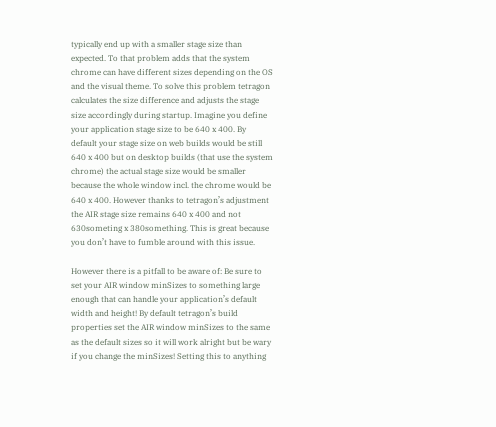typically end up with a smaller stage size than expected. To that problem adds that the system chrome can have different sizes depending on the OS and the visual theme. To solve this problem tetragon calculates the size difference and adjusts the stage size accordingly during startup. Imagine you define your application stage size to be 640 x 400. By default your stage size on web builds would be still 640 x 400 but on desktop builds (that use the system chrome) the actual stage size would be smaller because the whole window incl. the chrome would be 640 x 400. However thanks to tetragon’s adjustment the AIR stage size remains 640 x 400 and not 630someting x 380something. This is great because you don’t have to fumble around with this issue.

However there is a pitfall to be aware of: Be sure to set your AIR window minSizes to something large enough that can handle your application’s default width and height! By default tetragon’s build properties set the AIR window minSizes to the same as the default sizes so it will work alright but be wary if you change the minSizes! Setting this to anything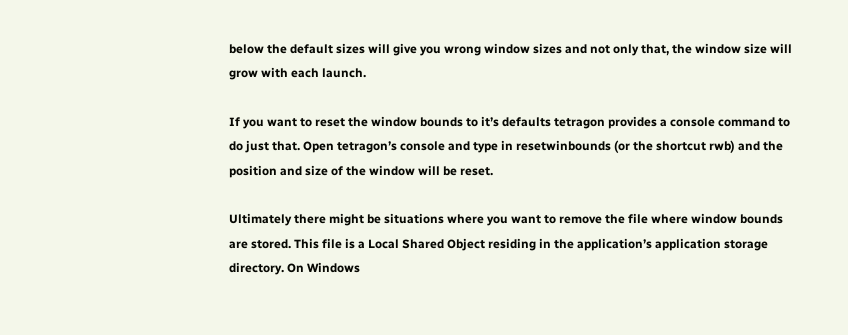below the default sizes will give you wrong window sizes and not only that, the window size will grow with each launch.

If you want to reset the window bounds to it’s defaults tetragon provides a console command to do just that. Open tetragon’s console and type in resetwinbounds (or the shortcut rwb) and the position and size of the window will be reset.

Ultimately there might be situations where you want to remove the file where window bounds are stored. This file is a Local Shared Object residing in the application’s application storage directory. On Windows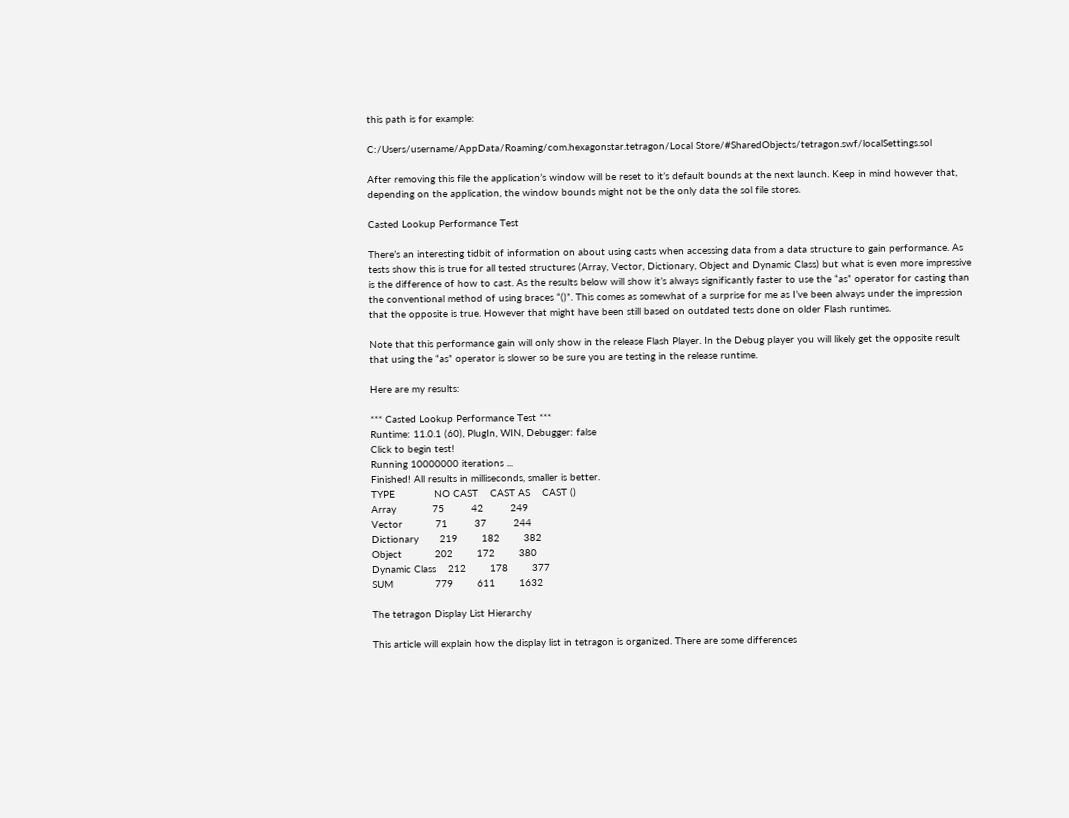this path is for example:

C:/Users/username/AppData/Roaming/com.hexagonstar.tetragon/Local Store/#SharedObjects/tetragon.swf/localSettings.sol

After removing this file the application’s window will be reset to it’s default bounds at the next launch. Keep in mind however that, depending on the application, the window bounds might not be the only data the sol file stores.

Casted Lookup Performance Test

There’s an interesting tidbit of information on about using casts when accessing data from a data structure to gain performance. As tests show this is true for all tested structures (Array, Vector, Dictionary, Object and Dynamic Class) but what is even more impressive is the difference of how to cast. As the results below will show it’s always significantly faster to use the “as” operator for casting than the conventional method of using braces “()”. This comes as somewhat of a surprise for me as I’ve been always under the impression that the opposite is true. However that might have been still based on outdated tests done on older Flash runtimes.

Note that this performance gain will only show in the release Flash Player. In the Debug player you will likely get the opposite result that using the “as” operator is slower so be sure you are testing in the release runtime.

Here are my results:

*** Casted Lookup Performance Test ***
Runtime: 11.0.1 (60), PlugIn, WIN, Debugger: false
Click to begin test!
Running 10000000 iterations ...
Finished! All results in milliseconds, smaller is better.
TYPE             NO CAST    CAST AS    CAST ()
Array            75         42         249
Vector           71         37         244
Dictionary       219        182        382
Object           202        172        380
Dynamic Class    212        178        377
SUM              779        611        1632

The tetragon Display List Hierarchy

This article will explain how the display list in tetragon is organized. There are some differences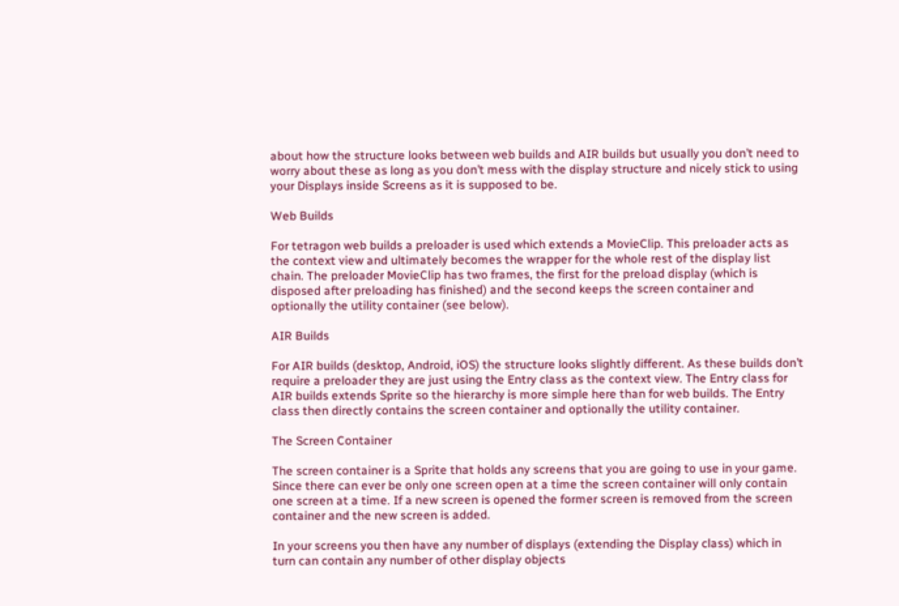about how the structure looks between web builds and AIR builds but usually you don’t need to worry about these as long as you don’t mess with the display structure and nicely stick to using your Displays inside Screens as it is supposed to be.

Web Builds

For tetragon web builds a preloader is used which extends a MovieClip. This preloader acts as the context view and ultimately becomes the wrapper for the whole rest of the display list chain. The preloader MovieClip has two frames, the first for the preload display (which is disposed after preloading has finished) and the second keeps the screen container and optionally the utility container (see below).

AIR Builds

For AIR builds (desktop, Android, iOS) the structure looks slightly different. As these builds don’t require a preloader they are just using the Entry class as the context view. The Entry class for AIR builds extends Sprite so the hierarchy is more simple here than for web builds. The Entry class then directly contains the screen container and optionally the utility container.

The Screen Container

The screen container is a Sprite that holds any screens that you are going to use in your game. Since there can ever be only one screen open at a time the screen container will only contain one screen at a time. If a new screen is opened the former screen is removed from the screen container and the new screen is added.

In your screens you then have any number of displays (extending the Display class) which in turn can contain any number of other display objects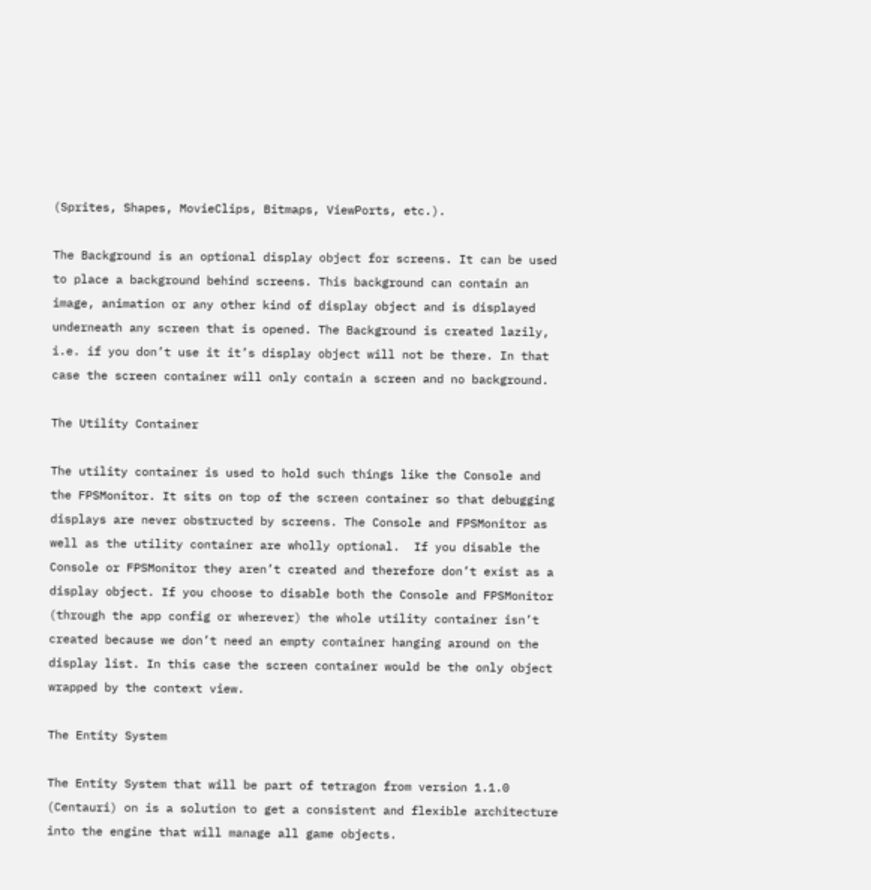(Sprites, Shapes, MovieClips, Bitmaps, ViewPorts, etc.).

The Background is an optional display object for screens. It can be used to place a background behind screens. This background can contain an image, animation or any other kind of display object and is displayed underneath any screen that is opened. The Background is created lazily, i.e. if you don’t use it it’s display object will not be there. In that case the screen container will only contain a screen and no background.

The Utility Container

The utility container is used to hold such things like the Console and the FPSMonitor. It sits on top of the screen container so that debugging displays are never obstructed by screens. The Console and FPSMonitor as well as the utility container are wholly optional.  If you disable the Console or FPSMonitor they aren’t created and therefore don’t exist as a display object. If you choose to disable both the Console and FPSMonitor (through the app config or wherever) the whole utility container isn’t created because we don’t need an empty container hanging around on the display list. In this case the screen container would be the only object wrapped by the context view.

The Entity System

The Entity System that will be part of tetragon from version 1.1.0 (Centauri) on is a solution to get a consistent and flexible architecture into the engine that will manage all game objects.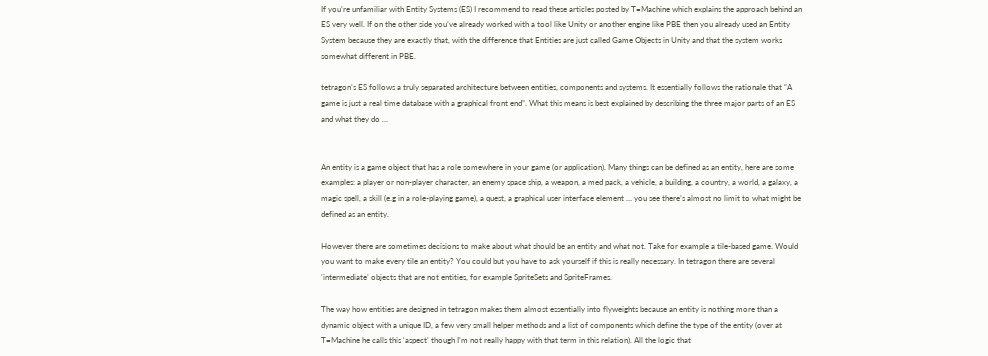If you’re unfamiliar with Entity Systems (ES) I recommend to read these articles posted by T=Machine which explains the approach behind an ES very well. If on the other side you’ve already worked with a tool like Unity or another engine like PBE then you already used an Entity System because they are exactly that, with the difference that Entities are just called Game Objects in Unity and that the system works somewhat different in PBE.

tetragon’s ES follows a truly separated architecture between entities, components and systems. It essentially follows the rationale that “A game is just a real time database with a graphical front end”. What this means is best explained by describing the three major parts of an ES and what they do …


An entity is a game object that has a role somewhere in your game (or application). Many things can be defined as an entity, here are some examples: a player or non-player character, an enemy space ship, a weapon, a med pack, a vehicle, a building, a country, a world, a galaxy, a magic spell, a skill (e.g in a role-playing game), a quest, a graphical user interface element … you see there’s almost no limit to what might be defined as an entity.

However there are sometimes decisions to make about what should be an entity and what not. Take for example a tile-based game. Would you want to make every tile an entity? You could but you have to ask yourself if this is really necessary. In tetragon there are several ‘intermediate’ objects that are not entities, for example SpriteSets and SpriteFrames.

The way how entities are designed in tetragon makes them almost essentially into flyweights because an entity is nothing more than a dynamic object with a unique ID, a few very small helper methods and a list of components which define the type of the entity (over at T=Machine he calls this ‘aspect’ though I’m not really happy with that term in this relation). All the logic that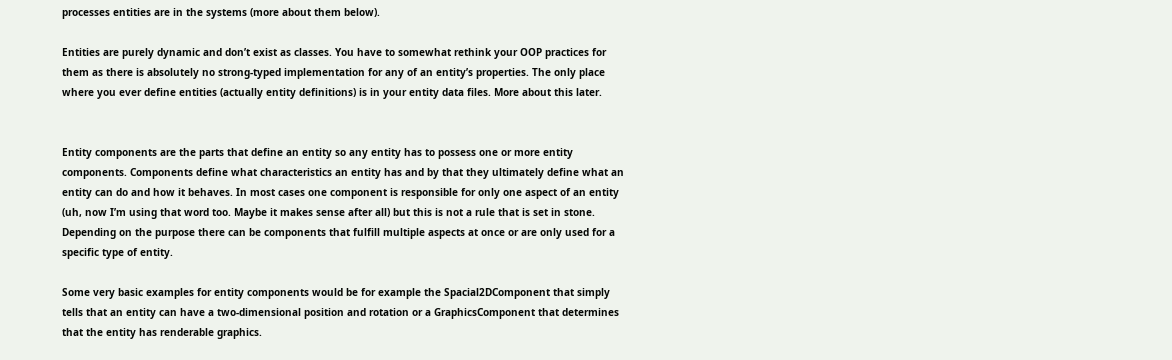processes entities are in the systems (more about them below).

Entities are purely dynamic and don’t exist as classes. You have to somewhat rethink your OOP practices for them as there is absolutely no strong-typed implementation for any of an entity’s properties. The only place where you ever define entities (actually entity definitions) is in your entity data files. More about this later.


Entity components are the parts that define an entity so any entity has to possess one or more entity components. Components define what characteristics an entity has and by that they ultimately define what an entity can do and how it behaves. In most cases one component is responsible for only one aspect of an entity (uh, now I’m using that word too. Maybe it makes sense after all) but this is not a rule that is set in stone. Depending on the purpose there can be components that fulfill multiple aspects at once or are only used for a specific type of entity.

Some very basic examples for entity components would be for example the Spacial2DComponent that simply tells that an entity can have a two-dimensional position and rotation or a GraphicsComponent that determines that the entity has renderable graphics.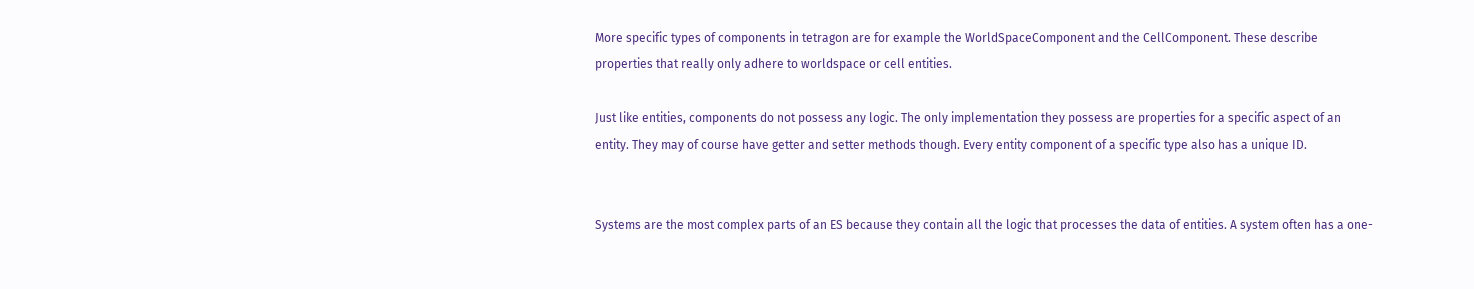More specific types of components in tetragon are for example the WorldSpaceComponent and the CellComponent. These describe properties that really only adhere to worldspace or cell entities.

Just like entities, components do not possess any logic. The only implementation they possess are properties for a specific aspect of an entity. They may of course have getter and setter methods though. Every entity component of a specific type also has a unique ID.


Systems are the most complex parts of an ES because they contain all the logic that processes the data of entities. A system often has a one-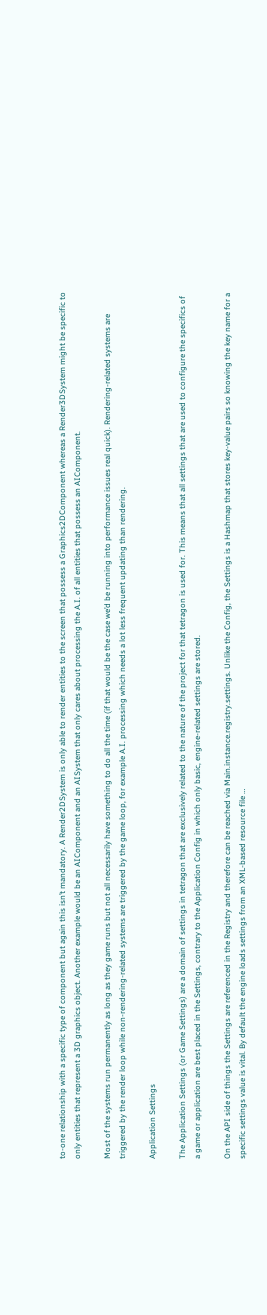to-one relationship with a specific type of component but again this isn’t mandatory. A Render2DSystem is only able to render entities to the screen that possess a Graphics2DComponent whereas a Render3DSystem might be specific to only entities that represent a 3D graphics object. Another example would be an AIComponent and an AISystem that only cares about processing the A.I. of all entities that possess an AIComponent.

Most of the systems run permanently as long as they game runs but not all necessarily have something to do all the time (if that would be the case we’d be running into performance issues real quick). Rendering-related systems are triggered by the render loop while non-rendering-related systems are triggered by the game loop, for example A.I. processing which needs a lot less frequent updating than rendering.

Application Settings

The Application Settings (or Game Settings) are a domain of settings in tetragon that are exclusively related to the nature of the project for that tetragon is used for. This means that all settings that are used to configure the specifics of a game or application are best placed in the Settings, contrary to the Application Config in which only basic, engine-related settings are stored.

On the API side of things the Settings are referenced in the Registry and therefore can be reached via Main.instance.registry.settings. Unlike the Config, the Settings is a Hashmap that stores key-value pairs so knowing the key name for a specific settings value is vital. By default the engine loads settings from an XML-based resource file …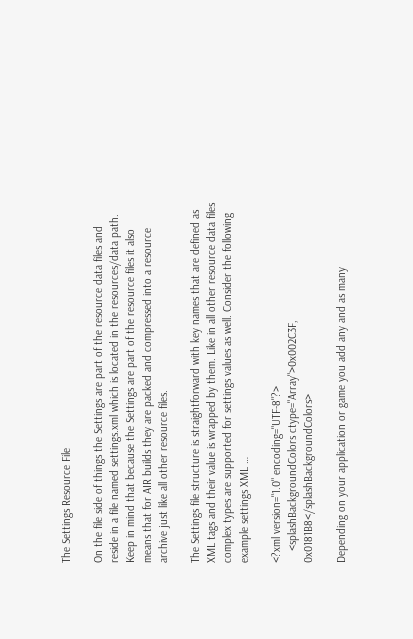The Settings Resource File

On the file side of things the Settings are part of the resource data files and reside in a file named settings.xml which is located in the resources/data path. Keep in mind that because the Settings are part of the resource files it also means that for AIR builds they are packed and compressed into a resource archive just like all other resource files.

The Settings file structure is straightforward with key names that are defined as XML tags and their value is wrapped by them. Like in all other resource data files complex types are supported for settings values as well. Consider the following example settings XML …

<?xml version="1.0" encoding="UTF-8"?>
    <splashBackgroundColors ctype="Array">0x002C3F, 0x0181B8</splashBackgroundColors>

Depending on your application or game you add any and as many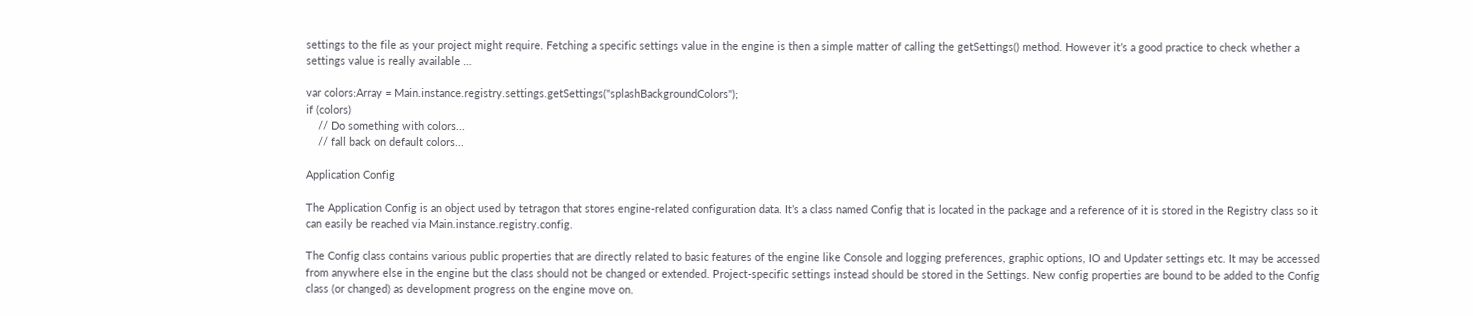settings to the file as your project might require. Fetching a specific settings value in the engine is then a simple matter of calling the getSettings() method. However it’s a good practice to check whether a settings value is really available …

var colors:Array = Main.instance.registry.settings.getSettings("splashBackgroundColors");
if (colors)
    // Do something with colors...
    // fall back on default colors...

Application Config

The Application Config is an object used by tetragon that stores engine-related configuration data. It’s a class named Config that is located in the package and a reference of it is stored in the Registry class so it can easily be reached via Main.instance.registry.config.

The Config class contains various public properties that are directly related to basic features of the engine like Console and logging preferences, graphic options, IO and Updater settings etc. It may be accessed from anywhere else in the engine but the class should not be changed or extended. Project-specific settings instead should be stored in the Settings. New config properties are bound to be added to the Config class (or changed) as development progress on the engine move on.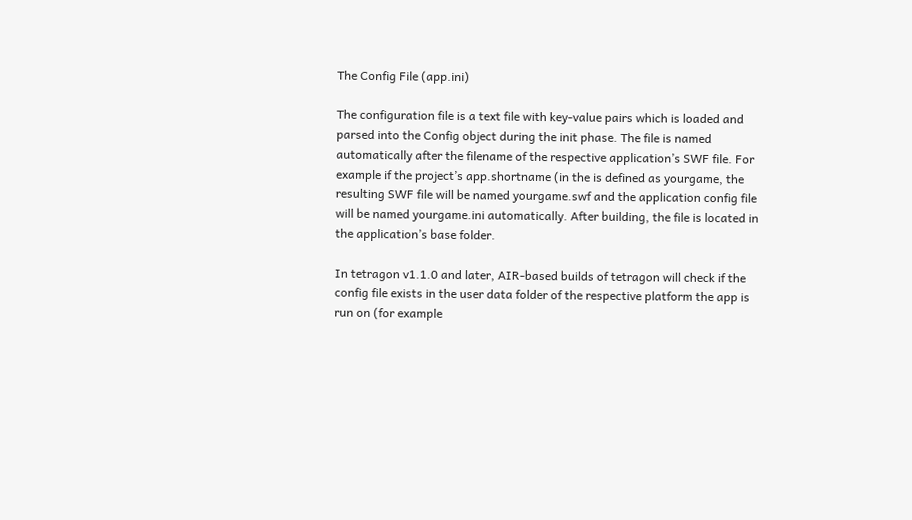The Config File (app.ini)

The configuration file is a text file with key-value pairs which is loaded and parsed into the Config object during the init phase. The file is named automatically after the filename of the respective application’s SWF file. For example if the project’s app.shortname (in the is defined as yourgame, the resulting SWF file will be named yourgame.swf and the application config file will be named yourgame.ini automatically. After building, the file is located in the application’s base folder.

In tetragon v1.1.0 and later, AIR-based builds of tetragon will check if the config file exists in the user data folder of the respective platform the app is run on (for example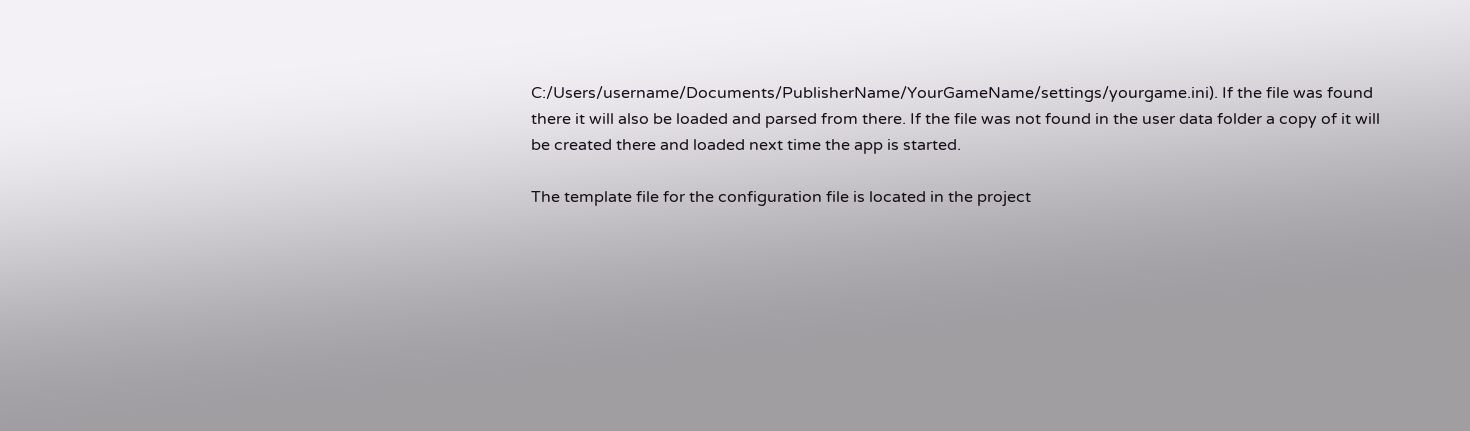C:/Users/username/Documents/PublisherName/YourGameName/settings/yourgame.ini). If the file was found there it will also be loaded and parsed from there. If the file was not found in the user data folder a copy of it will be created there and loaded next time the app is started.

The template file for the configuration file is located in the project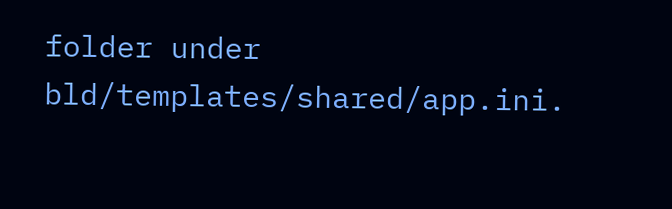folder under bld/templates/shared/app.ini.